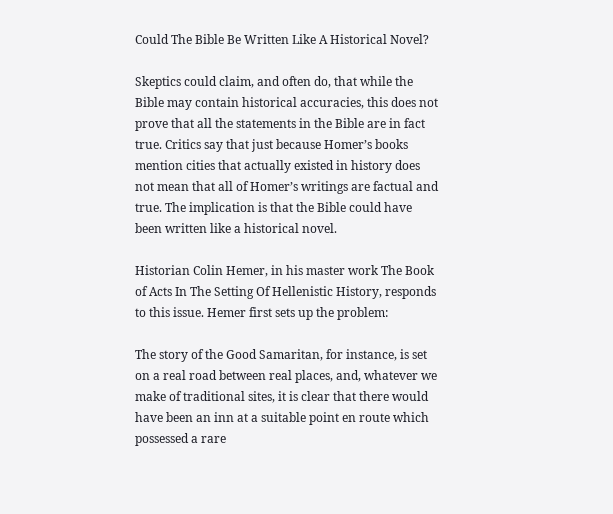Could The Bible Be Written Like A Historical Novel?

Skeptics could claim, and often do, that while the Bible may contain historical accuracies, this does not prove that all the statements in the Bible are in fact true. Critics say that just because Homer’s books mention cities that actually existed in history does not mean that all of Homer’s writings are factual and true. The implication is that the Bible could have been written like a historical novel.

Historian Colin Hemer, in his master work The Book of Acts In The Setting Of Hellenistic History, responds to this issue. Hemer first sets up the problem:

The story of the Good Samaritan, for instance, is set on a real road between real places, and, whatever we make of traditional sites, it is clear that there would have been an inn at a suitable point en route which possessed a rare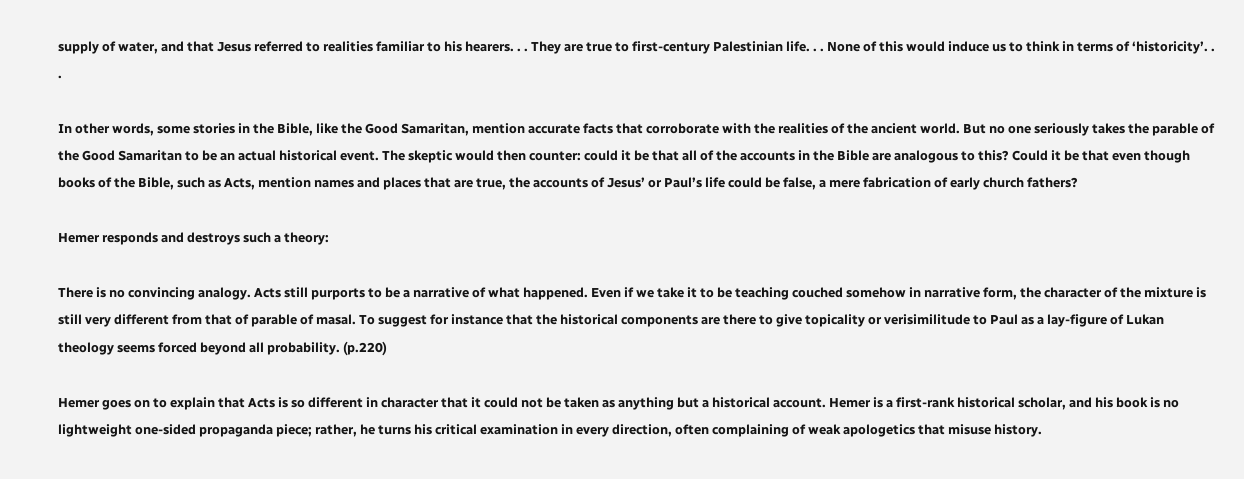supply of water, and that Jesus referred to realities familiar to his hearers. . . They are true to first-century Palestinian life. . . None of this would induce us to think in terms of ‘historicity’. . .

In other words, some stories in the Bible, like the Good Samaritan, mention accurate facts that corroborate with the realities of the ancient world. But no one seriously takes the parable of the Good Samaritan to be an actual historical event. The skeptic would then counter: could it be that all of the accounts in the Bible are analogous to this? Could it be that even though books of the Bible, such as Acts, mention names and places that are true, the accounts of Jesus’ or Paul’s life could be false, a mere fabrication of early church fathers?

Hemer responds and destroys such a theory:

There is no convincing analogy. Acts still purports to be a narrative of what happened. Even if we take it to be teaching couched somehow in narrative form, the character of the mixture is still very different from that of parable of masal. To suggest for instance that the historical components are there to give topicality or verisimilitude to Paul as a lay-figure of Lukan theology seems forced beyond all probability. (p.220)

Hemer goes on to explain that Acts is so different in character that it could not be taken as anything but a historical account. Hemer is a first-rank historical scholar, and his book is no lightweight one-sided propaganda piece; rather, he turns his critical examination in every direction, often complaining of weak apologetics that misuse history.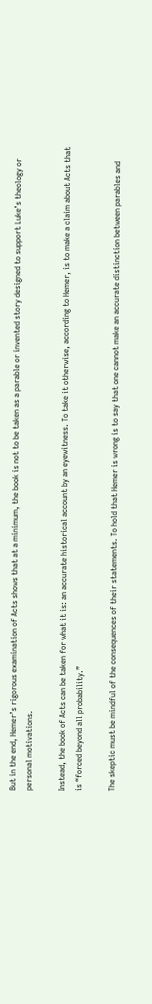But in the end, Hemer’s rigorous examination of Acts shows that at a minimum, the book is not to be taken as a parable or invented story designed to support Luke’s theology or personal motivations.

Instead, the book of Acts can be taken for what it is: an accurate historical account by an eyewitness. To take it otherwise, according to Hemer, is to make a claim about Acts that is “forced beyond all probability.”

The skeptic must be mindful of the consequences of their statements. To hold that Hemer is wrong is to say that one cannot make an accurate distinction between parables and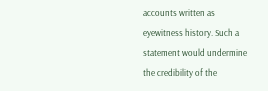accounts written as eyewitness history. Such a statement would undermine the credibility of the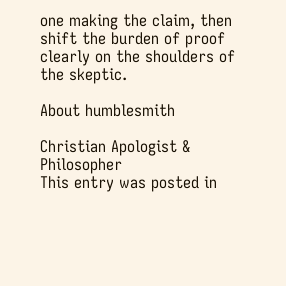one making the claim, then shift the burden of proof clearly on the shoulders of the skeptic.

About humblesmith

Christian Apologist & Philosopher
This entry was posted in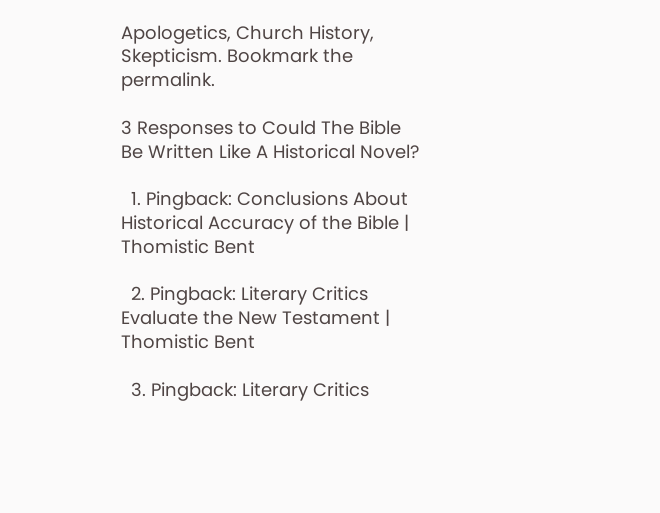Apologetics, Church History, Skepticism. Bookmark the permalink.

3 Responses to Could The Bible Be Written Like A Historical Novel?

  1. Pingback: Conclusions About Historical Accuracy of the Bible | Thomistic Bent

  2. Pingback: Literary Critics Evaluate the New Testament | Thomistic Bent

  3. Pingback: Literary Critics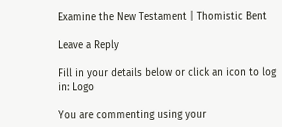Examine the New Testament | Thomistic Bent

Leave a Reply

Fill in your details below or click an icon to log in: Logo

You are commenting using your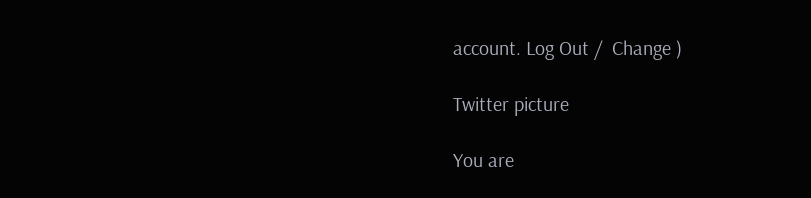account. Log Out /  Change )

Twitter picture

You are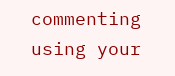commenting using your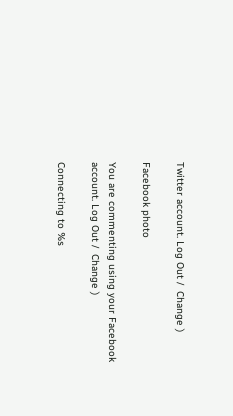Twitter account. Log Out /  Change )

Facebook photo

You are commenting using your Facebook account. Log Out /  Change )

Connecting to %s